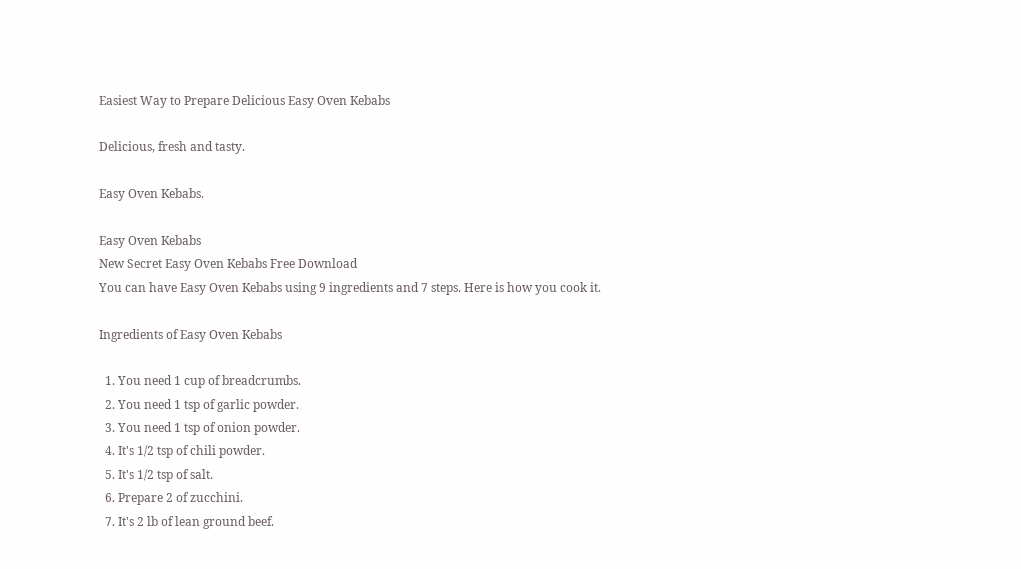Easiest Way to Prepare Delicious Easy Oven Kebabs

Delicious, fresh and tasty.

Easy Oven Kebabs.

Easy Oven Kebabs
New Secret Easy Oven Kebabs Free Download
You can have Easy Oven Kebabs using 9 ingredients and 7 steps. Here is how you cook it.

Ingredients of Easy Oven Kebabs

  1. You need 1 cup of breadcrumbs.
  2. You need 1 tsp of garlic powder.
  3. You need 1 tsp of onion powder.
  4. It's 1/2 tsp of chili powder.
  5. It's 1/2 tsp of salt.
  6. Prepare 2 of zucchini.
  7. It's 2 lb of lean ground beef.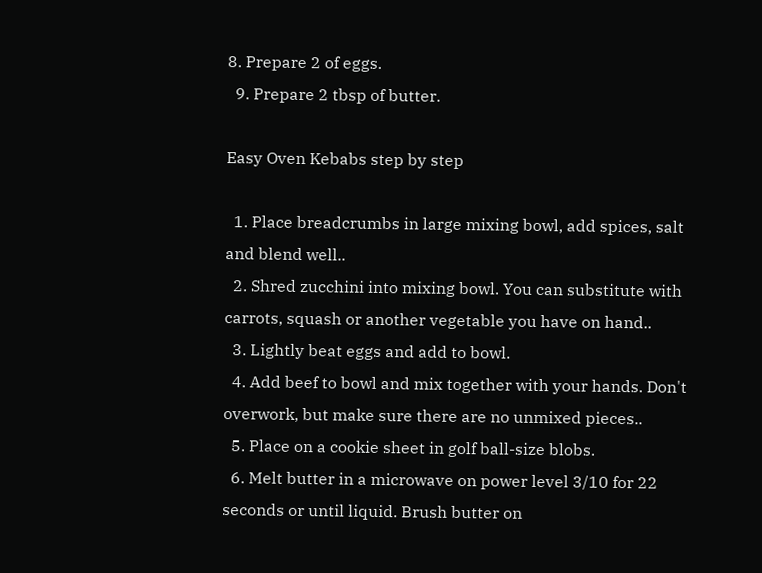8. Prepare 2 of eggs.
  9. Prepare 2 tbsp of butter.

Easy Oven Kebabs step by step

  1. Place breadcrumbs in large mixing bowl, add spices, salt and blend well..
  2. Shred zucchini into mixing bowl. You can substitute with carrots, squash or another vegetable you have on hand..
  3. Lightly beat eggs and add to bowl.
  4. Add beef to bowl and mix together with your hands. Don't overwork, but make sure there are no unmixed pieces..
  5. Place on a cookie sheet in golf ball-size blobs.
  6. Melt butter in a microwave on power level 3/10 for 22 seconds or until liquid. Brush butter on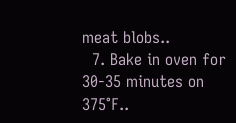meat blobs..
  7. Bake in oven for 30-35 minutes on 375°F..